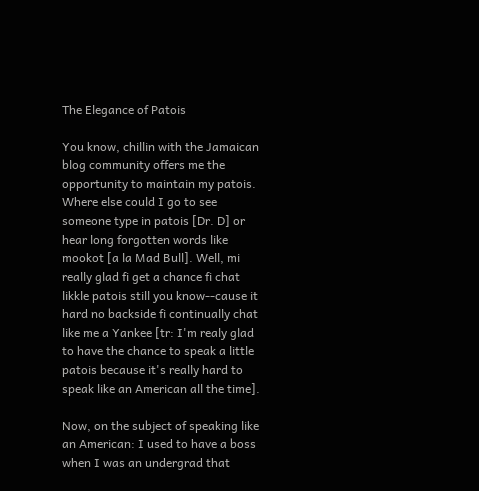The Elegance of Patois

You know, chillin with the Jamaican blog community offers me the opportunity to maintain my patois. Where else could I go to see someone type in patois [Dr. D] or hear long forgotten words like mookot [a la Mad Bull]. Well, mi really glad fi get a chance fi chat likkle patois still you know--cause it hard no backside fi continually chat like me a Yankee [tr: I'm realy glad to have the chance to speak a little patois because it's really hard to speak like an American all the time].

Now, on the subject of speaking like an American: I used to have a boss when I was an undergrad that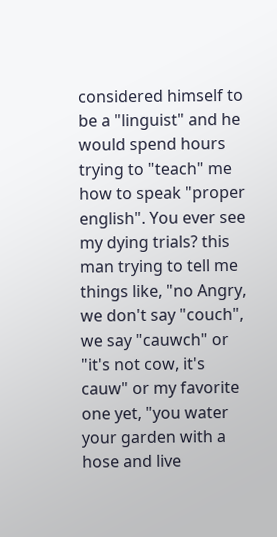considered himself to be a "linguist" and he would spend hours trying to "teach" me how to speak "proper english". You ever see my dying trials? this man trying to tell me things like, "no Angry, we don't say "couch", we say "cauwch" or "it's not cow, it's cauw" or my favorite one yet, "you water your garden with a hose and live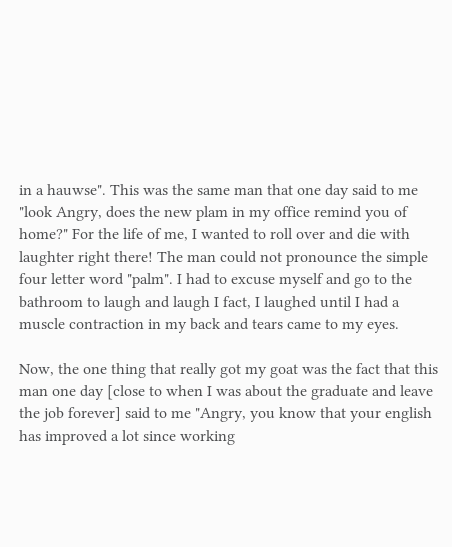in a hauwse". This was the same man that one day said to me "look Angry, does the new plam in my office remind you of home?" For the life of me, I wanted to roll over and die with laughter right there! The man could not pronounce the simple four letter word "palm". I had to excuse myself and go to the bathroom to laugh and laugh I fact, I laughed until I had a muscle contraction in my back and tears came to my eyes.

Now, the one thing that really got my goat was the fact that this man one day [close to when I was about the graduate and leave the job forever] said to me "Angry, you know that your english has improved a lot since working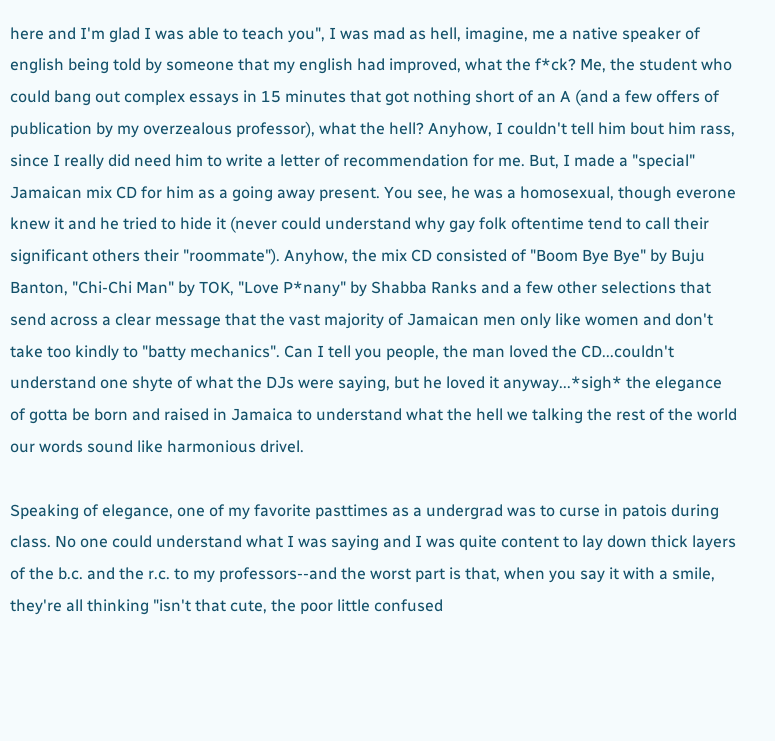here and I'm glad I was able to teach you", I was mad as hell, imagine, me a native speaker of english being told by someone that my english had improved, what the f*ck? Me, the student who could bang out complex essays in 15 minutes that got nothing short of an A (and a few offers of publication by my overzealous professor), what the hell? Anyhow, I couldn't tell him bout him rass, since I really did need him to write a letter of recommendation for me. But, I made a "special" Jamaican mix CD for him as a going away present. You see, he was a homosexual, though everone knew it and he tried to hide it (never could understand why gay folk oftentime tend to call their significant others their "roommate"). Anyhow, the mix CD consisted of "Boom Bye Bye" by Buju Banton, "Chi-Chi Man" by TOK, "Love P*nany" by Shabba Ranks and a few other selections that send across a clear message that the vast majority of Jamaican men only like women and don't take too kindly to "batty mechanics". Can I tell you people, the man loved the CD...couldn't understand one shyte of what the DJs were saying, but he loved it anyway...*sigh* the elegance of gotta be born and raised in Jamaica to understand what the hell we talking the rest of the world our words sound like harmonious drivel.

Speaking of elegance, one of my favorite pasttimes as a undergrad was to curse in patois during class. No one could understand what I was saying and I was quite content to lay down thick layers of the b.c. and the r.c. to my professors--and the worst part is that, when you say it with a smile, they're all thinking "isn't that cute, the poor little confused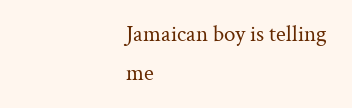Jamaican boy is telling me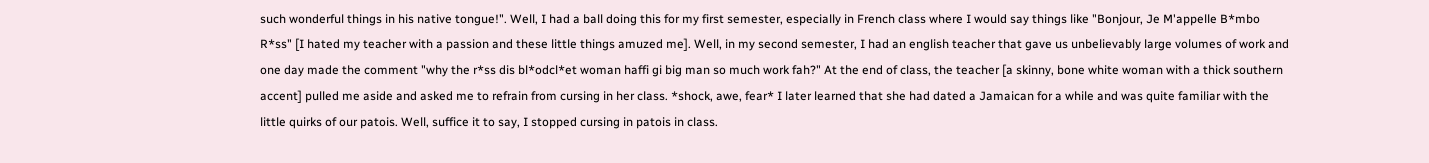such wonderful things in his native tongue!". Well, I had a ball doing this for my first semester, especially in French class where I would say things like "Bonjour, Je M'appelle B*mbo R*ss" [I hated my teacher with a passion and these little things amuzed me]. Well, in my second semester, I had an english teacher that gave us unbelievably large volumes of work and one day made the comment "why the r*ss dis bl*odcl*et woman haffi gi big man so much work fah?" At the end of class, the teacher [a skinny, bone white woman with a thick southern accent] pulled me aside and asked me to refrain from cursing in her class. *shock, awe, fear* I later learned that she had dated a Jamaican for a while and was quite familiar with the little quirks of our patois. Well, suffice it to say, I stopped cursing in patois in class.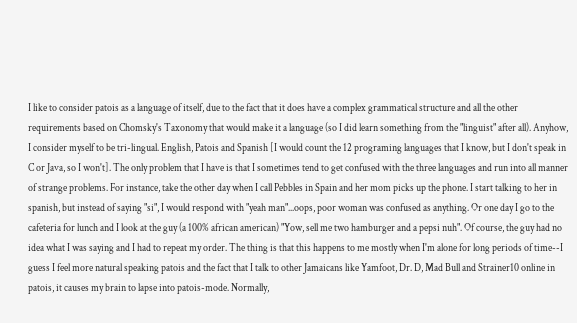I like to consider patois as a language of itself, due to the fact that it does have a complex grammatical structure and all the other requirements based on Chomsky's Taxonomy that would make it a language (so I did learn something from the "linguist" after all). Anyhow, I consider myself to be tri-lingual. English, Patois and Spanish [I would count the 12 programing languages that I know, but I don't speak in C or Java, so I won't]. The only problem that I have is that I sometimes tend to get confused with the three languages and run into all manner of strange problems. For instance, take the other day when I call Pebbles in Spain and her mom picks up the phone. I start talking to her in spanish, but instead of saying "si", I would respond with "yeah man"...oops, poor woman was confused as anything. Or one day I go to the cafeteria for lunch and I look at the guy (a 100% african american) "Yow, sell me two hamburger and a pepsi nuh". Of course, the guy had no idea what I was saying and I had to repeat my order. The thing is that this happens to me mostly when I'm alone for long periods of time--I guess I feel more natural speaking patois and the fact that I talk to other Jamaicans like Yamfoot, Dr. D, Mad Bull and Strainer10 online in patois, it causes my brain to lapse into patois-mode. Normally,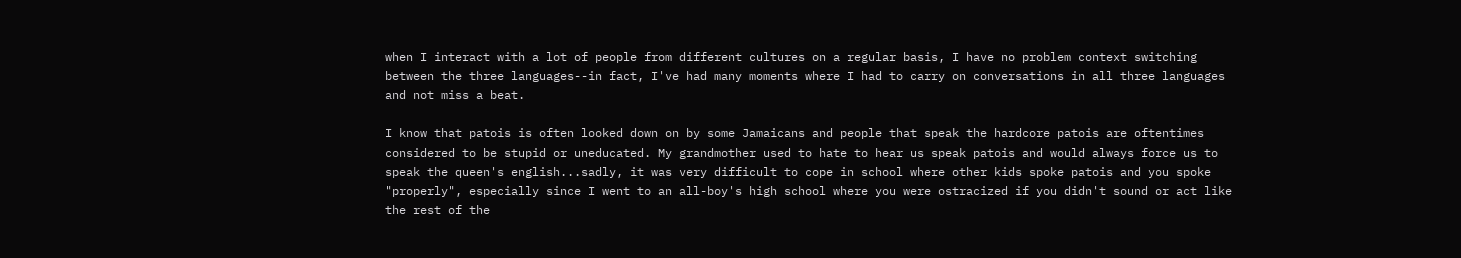when I interact with a lot of people from different cultures on a regular basis, I have no problem context switching between the three languages--in fact, I've had many moments where I had to carry on conversations in all three languages and not miss a beat.

I know that patois is often looked down on by some Jamaicans and people that speak the hardcore patois are oftentimes considered to be stupid or uneducated. My grandmother used to hate to hear us speak patois and would always force us to speak the queen's english...sadly, it was very difficult to cope in school where other kids spoke patois and you spoke "properly", especially since I went to an all-boy's high school where you were ostracized if you didn't sound or act like the rest of the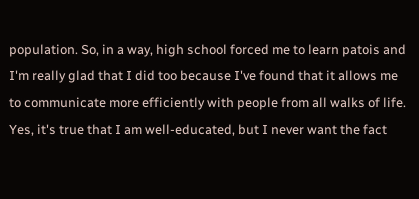population. So, in a way, high school forced me to learn patois and I'm really glad that I did too because I've found that it allows me to communicate more efficiently with people from all walks of life. Yes, it's true that I am well-educated, but I never want the fact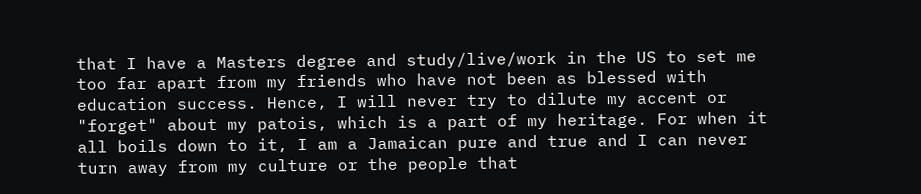that I have a Masters degree and study/live/work in the US to set me too far apart from my friends who have not been as blessed with education success. Hence, I will never try to dilute my accent or "forget" about my patois, which is a part of my heritage. For when it all boils down to it, I am a Jamaican pure and true and I can never turn away from my culture or the people that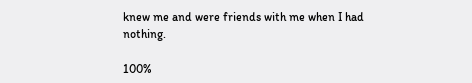knew me and were friends with me when I had nothing.

100%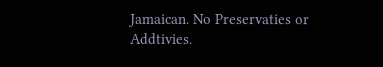Jamaican. No Preservaties or Addtivies.